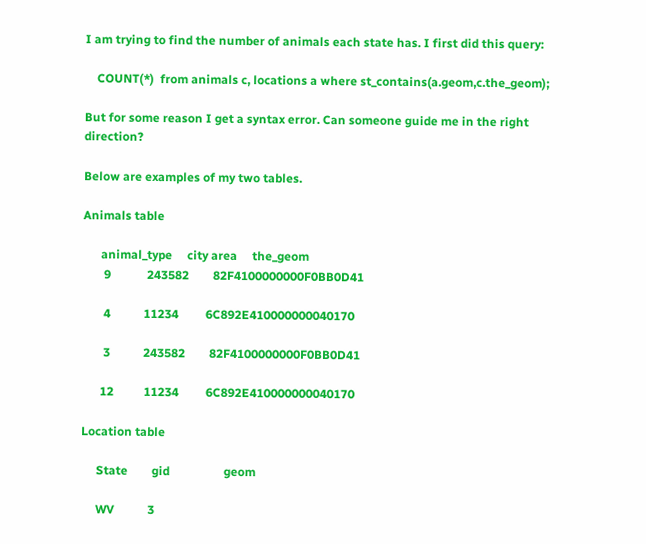I am trying to find the number of animals each state has. I first did this query:

    COUNT(*)  from animals c, locations a where st_contains(a.geom,c.the_geom);

But for some reason I get a syntax error. Can someone guide me in the right direction?

Below are examples of my two tables.

Animals table

      animal_type     city area     the_geom
       9            243582        82F4100000000F0BB0D41

       4           11234         6C892E410000000040170

       3           243582        82F4100000000F0BB0D41

      12          11234         6C892E410000000040170

Location table

     State        gid                  geom

     WV           3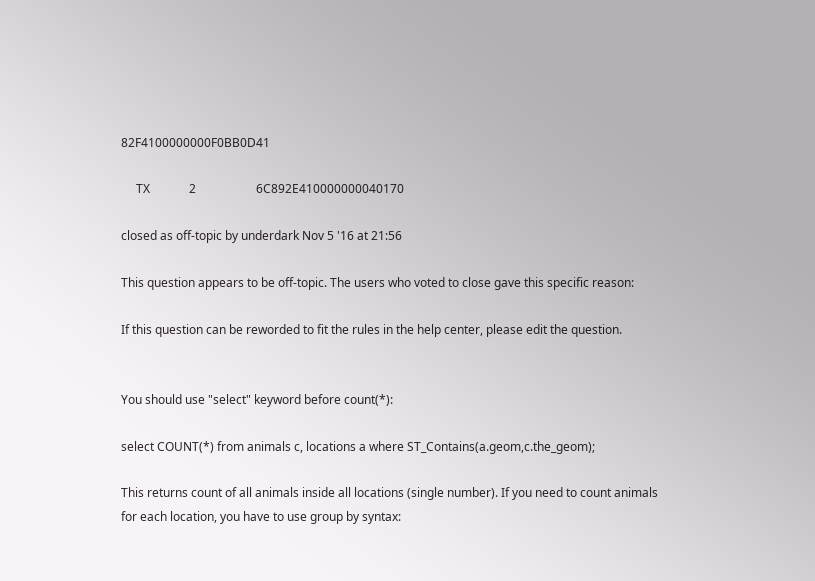82F4100000000F0BB0D41

     TX             2                    6C892E410000000040170

closed as off-topic by underdark Nov 5 '16 at 21:56

This question appears to be off-topic. The users who voted to close gave this specific reason:

If this question can be reworded to fit the rules in the help center, please edit the question.


You should use "select" keyword before count(*):

select COUNT(*) from animals c, locations a where ST_Contains(a.geom,c.the_geom);

This returns count of all animals inside all locations (single number). If you need to count animals for each location, you have to use group by syntax: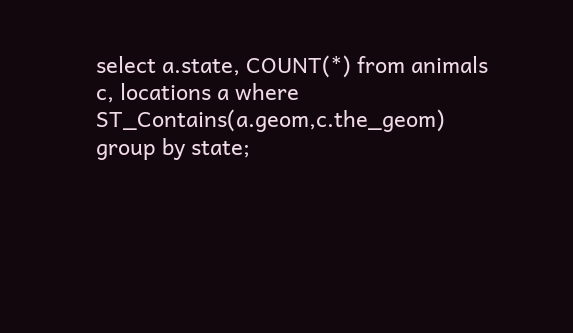select a.state, COUNT(*) from animals c, locations a where ST_Contains(a.geom,c.the_geom) group by state;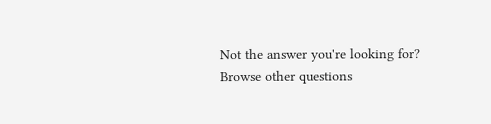Not the answer you're looking for? Browse other questions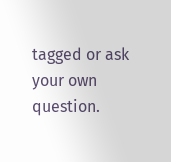tagged or ask your own question.